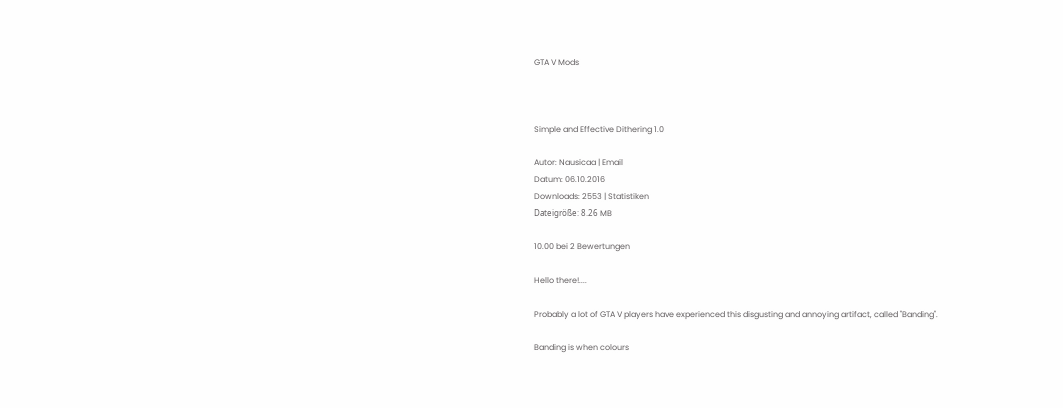GTA V Mods



Simple and Effective Dithering 1.0

Autor: Nausicaa | Email
Datum: 06.10.2016
Downloads: 2553 | Statistiken
Dateigröße: 8.26 MB

10.00 bei 2 Bewertungen

Hello there!....

Probably a lot of GTA V players have experienced this disgusting and annoying artifact, called "Banding".

Banding is when colours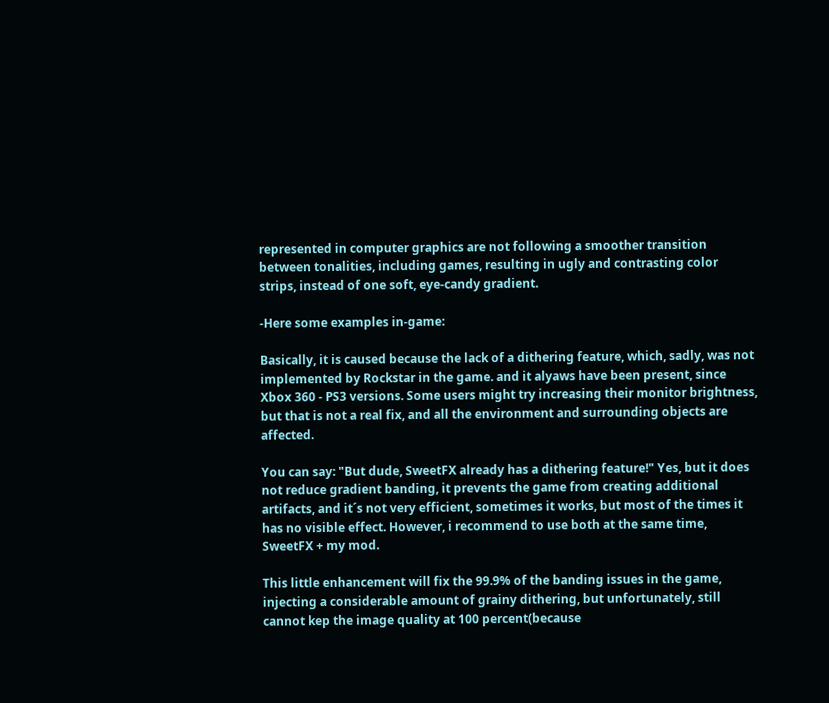represented in computer graphics are not following a smoother transition between tonalities, including games, resulting in ugly and contrasting color strips, instead of one soft, eye-candy gradient.

-Here some examples in-game:

Basically, it is caused because the lack of a dithering feature, which, sadly, was not implemented by Rockstar in the game. and it alyaws have been present, since Xbox 360 - PS3 versions. Some users might try increasing their monitor brightness, but that is not a real fix, and all the environment and surrounding objects are affected.

You can say: "But dude, SweetFX already has a dithering feature!" Yes, but it does not reduce gradient banding, it prevents the game from creating additional artifacts, and it´s not very efficient, sometimes it works, but most of the times it has no visible effect. However, i recommend to use both at the same time, SweetFX + my mod.

This little enhancement will fix the 99.9% of the banding issues in the game, injecting a considerable amount of grainy dithering, but unfortunately, still cannot kep the image quality at 100 percent(because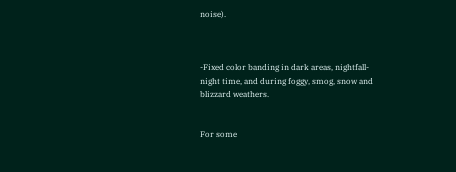noise).



-Fixed color banding in dark areas, nightfall-night time, and during foggy, smog, snow and blizzard weathers.


For some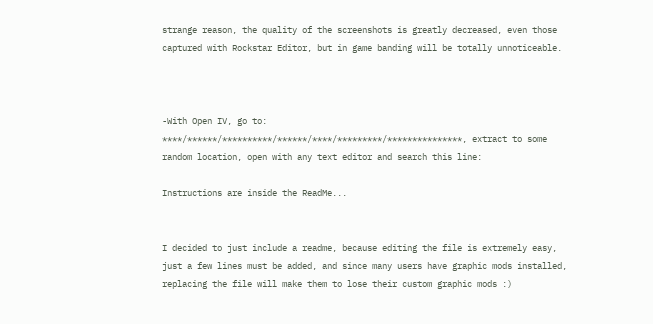strange reason, the quality of the screenshots is greatly decreased, even those captured with Rockstar Editor, but in game banding will be totally unnoticeable.



-With Open IV, go to: ****/******/**********/******/****/*********/***************, extract to some random location, open with any text editor and search this line:

Instructions are inside the ReadMe...


I decided to just include a readme, because editing the file is extremely easy, just a few lines must be added, and since many users have graphic mods installed, replacing the file will make them to lose their custom graphic mods :)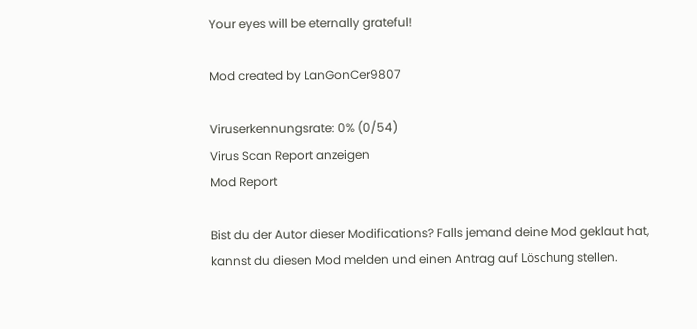Your eyes will be eternally grateful!

Mod created by LanGonCer9807

Viruserkennungsrate: 0% (0/54)
Virus Scan Report anzeigen
Mod Report

Bist du der Autor dieser Modifications? Falls jemand deine Mod geklaut hat, kannst du diesen Mod melden und einen Antrag auf Löschung stellen.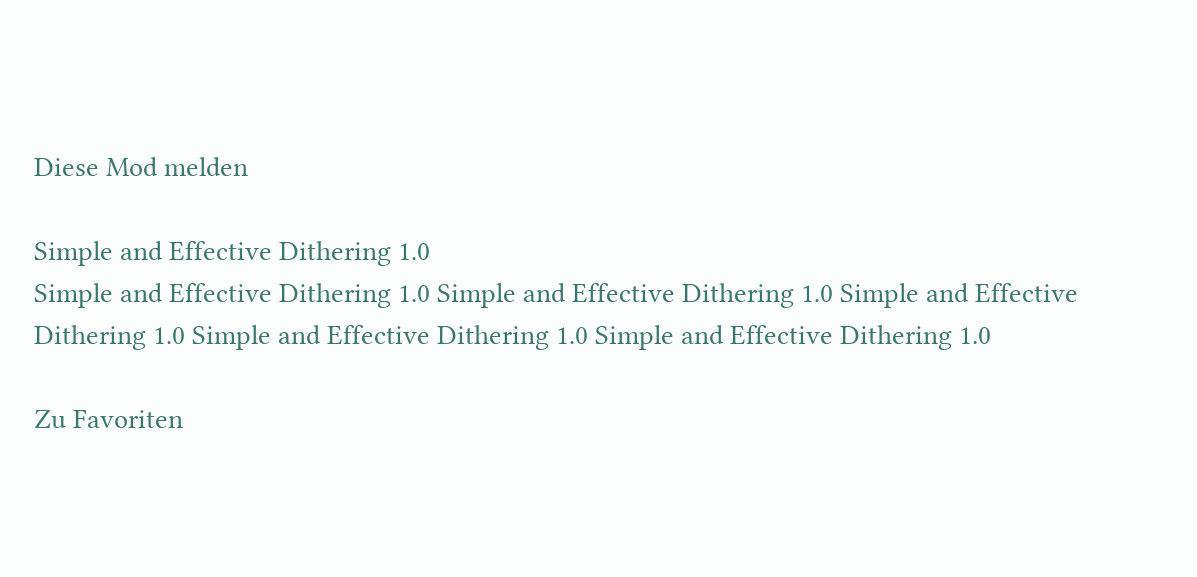Diese Mod melden

Simple and Effective Dithering 1.0
Simple and Effective Dithering 1.0 Simple and Effective Dithering 1.0 Simple and Effective Dithering 1.0 Simple and Effective Dithering 1.0 Simple and Effective Dithering 1.0

Zu Favoriten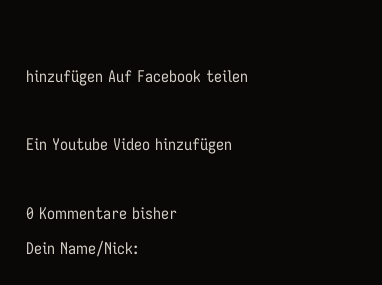hinzufügen Auf Facebook teilen

Ein Youtube Video hinzufügen

0 Kommentare bisher
Dein Name/Nick: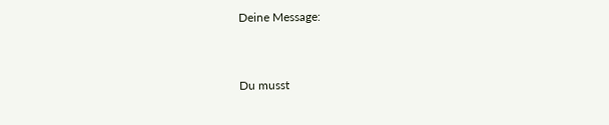Deine Message:


Du musst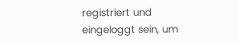registriert und eingeloggt sein, um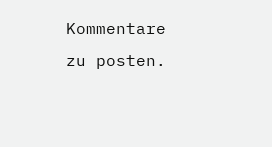Kommentare zu posten.